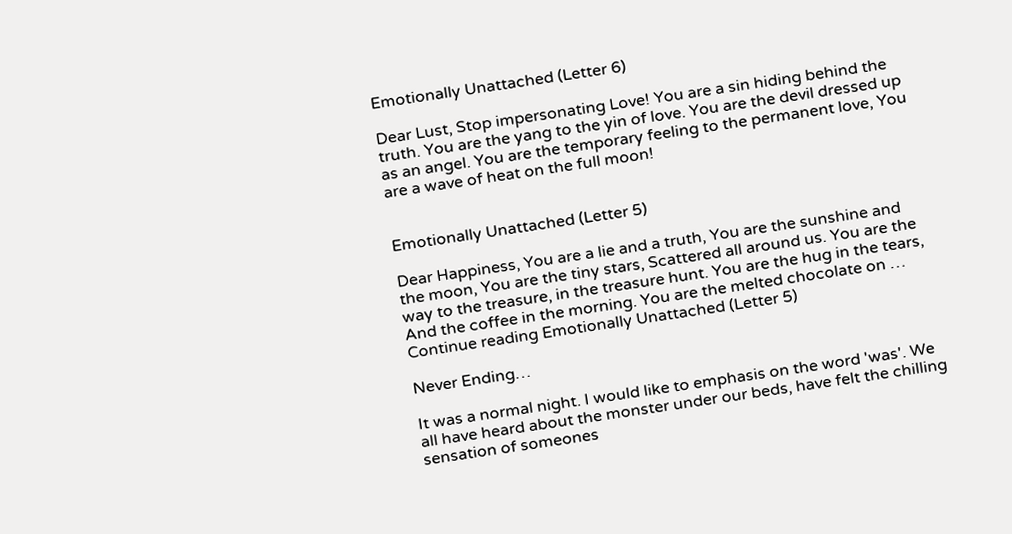Emotionally Unattached (Letter 6)

Dear Lust, Stop impersonating Love! You are a sin hiding behind the truth. You are the yang to the yin of love. You are the devil dressed up as an angel. You are the temporary feeling to the permanent love, You are a wave of heat on the full moon!


Emotionally Unattached (Letter 5)

Dear Happiness, You are a lie and a truth, You are the sunshine and the moon, You are the tiny stars, Scattered all around us. You are the way to the treasure, in the treasure hunt. You are the hug in the tears, And the coffee in the morning. You are the melted chocolate on … Continue reading Emotionally Unattached (Letter 5)

Never Ending…

It was a normal night. I would like to emphasis on the word 'was'. We all have heard about the monster under our beds, have felt the chilling sensation of someones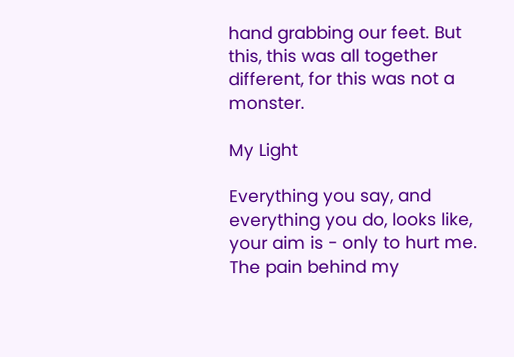hand grabbing our feet. But this, this was all together different, for this was not a monster.

My Light

Everything you say, and everything you do, looks like, your aim is - only to hurt me. The pain behind my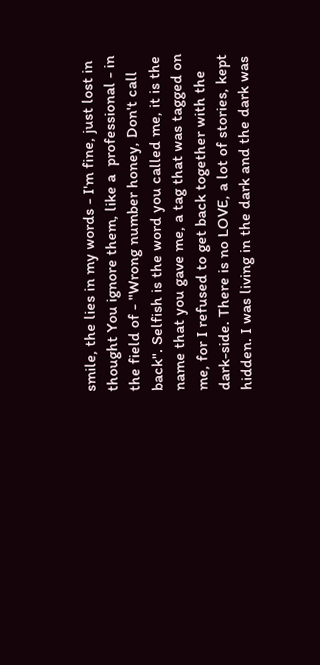smile, the lies in my words - I'm fine, just lost in thought You ignore them, like a  professional - in the field of - "Wrong number honey, Don't call back". Selfish is the word you called me, it is the name that you gave me, a tag that was tagged on me, for I refused to get back together with the dark-side. There is no LOVE, a lot of stories, kept hidden. I was living in the dark and the dark was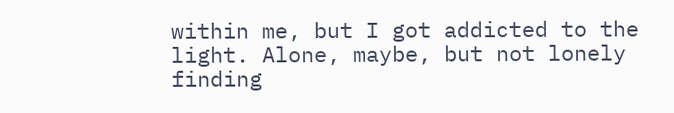within me, but I got addicted to the light. Alone, maybe, but not lonely finding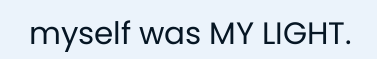myself was MY LIGHT.